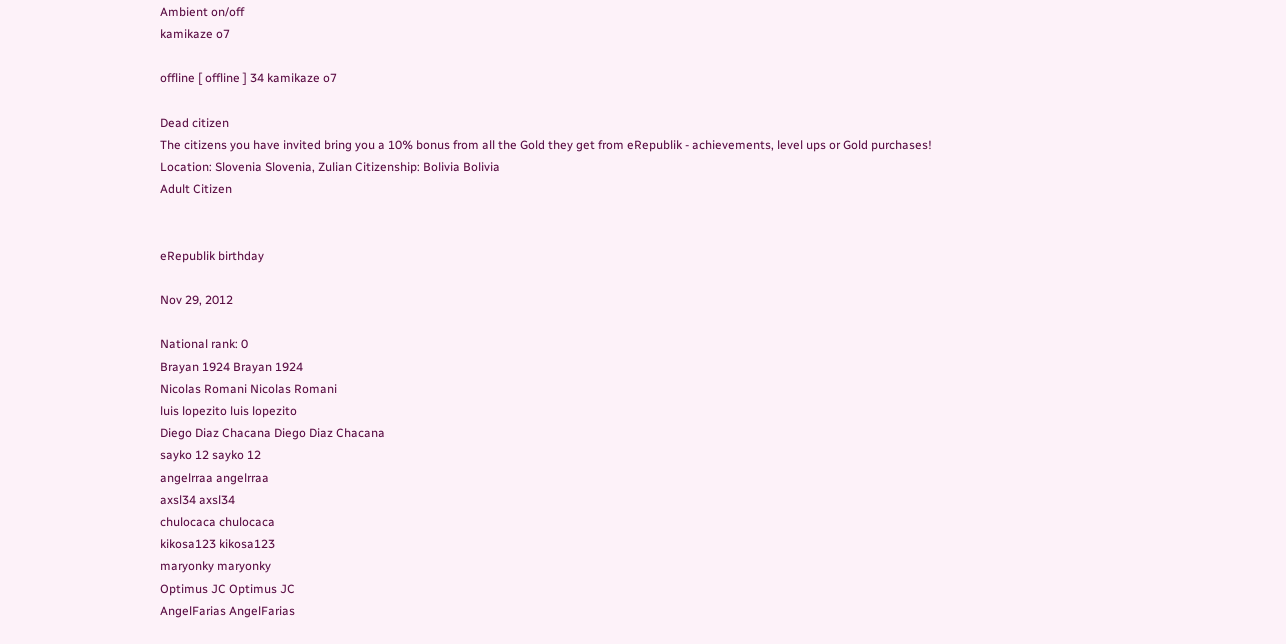Ambient on/off
kamikaze o7

offline [ offline ] 34 kamikaze o7

Dead citizen
The citizens you have invited bring you a 10% bonus from all the Gold they get from eRepublik - achievements, level ups or Gold purchases!
Location: Slovenia Slovenia, Zulian Citizenship: Bolivia Bolivia
Adult Citizen


eRepublik birthday

Nov 29, 2012

National rank: 0
Brayan 1924 Brayan 1924
Nicolas Romani Nicolas Romani
luis lopezito luis lopezito
Diego Diaz Chacana Diego Diaz Chacana
sayko 12 sayko 12
angelrraa angelrraa
axsl34 axsl34
chulocaca chulocaca
kikosa123 kikosa123
maryonky maryonky
Optimus JC Optimus JC
AngelFarias AngelFarias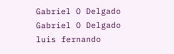Gabriel O Delgado Gabriel O Delgado
luis fernando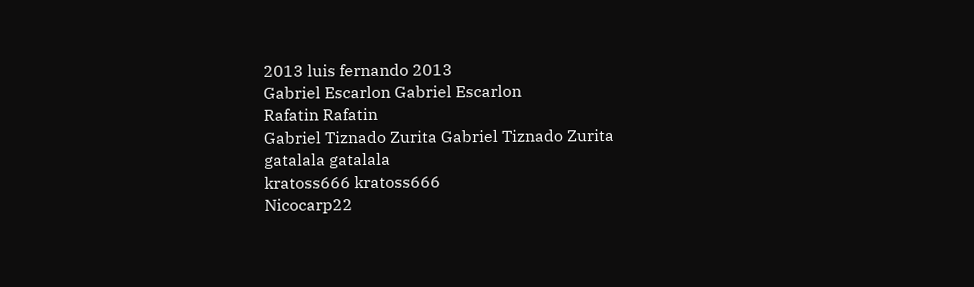2013 luis fernando 2013
Gabriel Escarlon Gabriel Escarlon
Rafatin Rafatin
Gabriel Tiznado Zurita Gabriel Tiznado Zurita
gatalala gatalala
kratoss666 kratoss666
Nicocarp22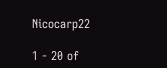Nicocarp22

1 - 20 of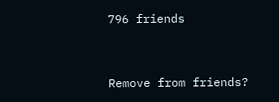796 friends


Remove from friends?